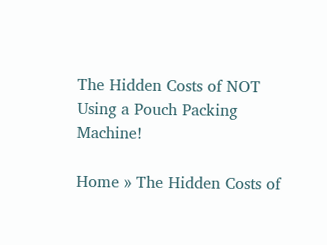The Hidden Costs of NOT Using a Pouch Packing Machine!

Home » The Hidden Costs of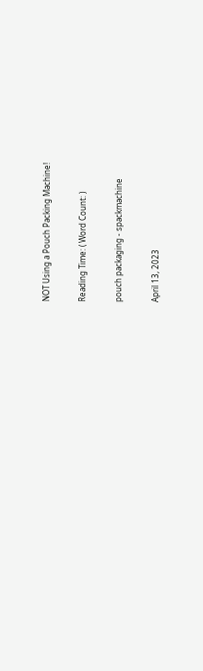NOT Using a Pouch Packing Machine!

Reading Time: ( Word Count: )

pouch packaging - spackmachine

April 13, 2023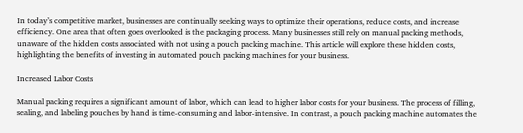In today’s competitive market, businesses are continually seeking ways to optimize their operations, reduce costs, and increase efficiency. One area that often goes overlooked is the packaging process. Many businesses still rely on manual packing methods, unaware of the hidden costs associated with not using a pouch packing machine. This article will explore these hidden costs, highlighting the benefits of investing in automated pouch packing machines for your business.

Increased Labor Costs

Manual packing requires a significant amount of labor, which can lead to higher labor costs for your business. The process of filling, sealing, and labeling pouches by hand is time-consuming and labor-intensive. In contrast, a pouch packing machine automates the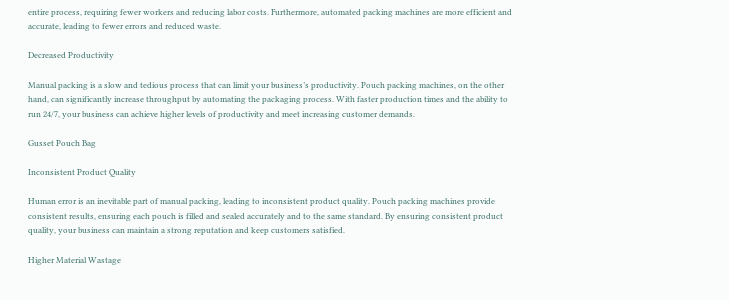entire process, requiring fewer workers and reducing labor costs. Furthermore, automated packing machines are more efficient and accurate, leading to fewer errors and reduced waste.

Decreased Productivity

Manual packing is a slow and tedious process that can limit your business’s productivity. Pouch packing machines, on the other hand, can significantly increase throughput by automating the packaging process. With faster production times and the ability to run 24/7, your business can achieve higher levels of productivity and meet increasing customer demands.

Gusset Pouch Bag

Inconsistent Product Quality

Human error is an inevitable part of manual packing, leading to inconsistent product quality. Pouch packing machines provide consistent results, ensuring each pouch is filled and sealed accurately and to the same standard. By ensuring consistent product quality, your business can maintain a strong reputation and keep customers satisfied.

Higher Material Wastage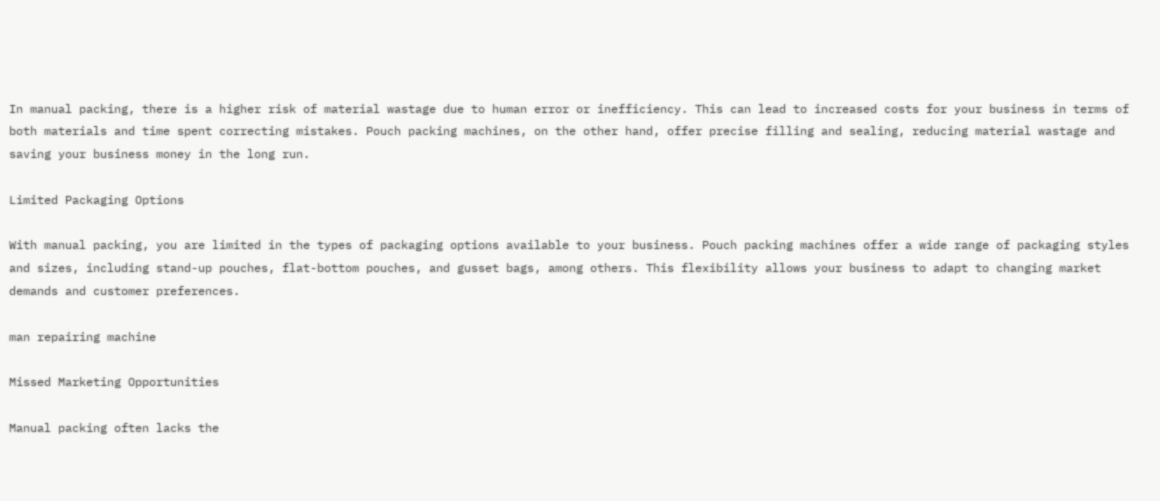In manual packing, there is a higher risk of material wastage due to human error or inefficiency. This can lead to increased costs for your business in terms of both materials and time spent correcting mistakes. Pouch packing machines, on the other hand, offer precise filling and sealing, reducing material wastage and saving your business money in the long run.

Limited Packaging Options

With manual packing, you are limited in the types of packaging options available to your business. Pouch packing machines offer a wide range of packaging styles and sizes, including stand-up pouches, flat-bottom pouches, and gusset bags, among others. This flexibility allows your business to adapt to changing market demands and customer preferences.

man repairing machine

Missed Marketing Opportunities

Manual packing often lacks the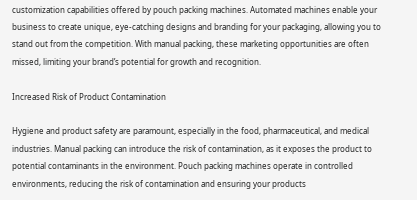customization capabilities offered by pouch packing machines. Automated machines enable your business to create unique, eye-catching designs and branding for your packaging, allowing you to stand out from the competition. With manual packing, these marketing opportunities are often missed, limiting your brand’s potential for growth and recognition.

Increased Risk of Product Contamination

Hygiene and product safety are paramount, especially in the food, pharmaceutical, and medical industries. Manual packing can introduce the risk of contamination, as it exposes the product to potential contaminants in the environment. Pouch packing machines operate in controlled environments, reducing the risk of contamination and ensuring your products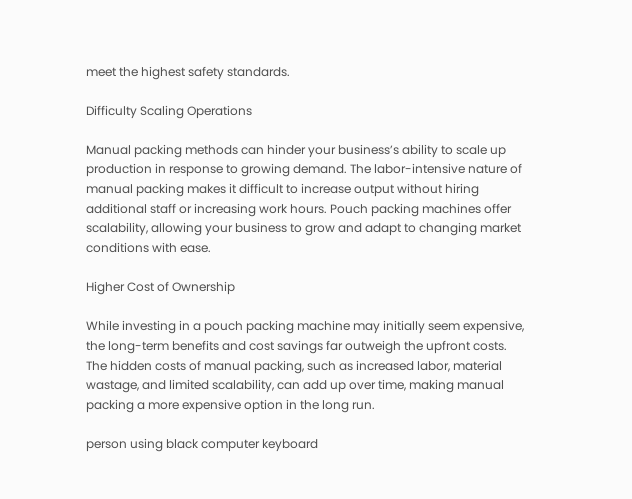meet the highest safety standards.

Difficulty Scaling Operations

Manual packing methods can hinder your business’s ability to scale up production in response to growing demand. The labor-intensive nature of manual packing makes it difficult to increase output without hiring additional staff or increasing work hours. Pouch packing machines offer scalability, allowing your business to grow and adapt to changing market conditions with ease.

Higher Cost of Ownership

While investing in a pouch packing machine may initially seem expensive, the long-term benefits and cost savings far outweigh the upfront costs. The hidden costs of manual packing, such as increased labor, material wastage, and limited scalability, can add up over time, making manual packing a more expensive option in the long run.

person using black computer keyboard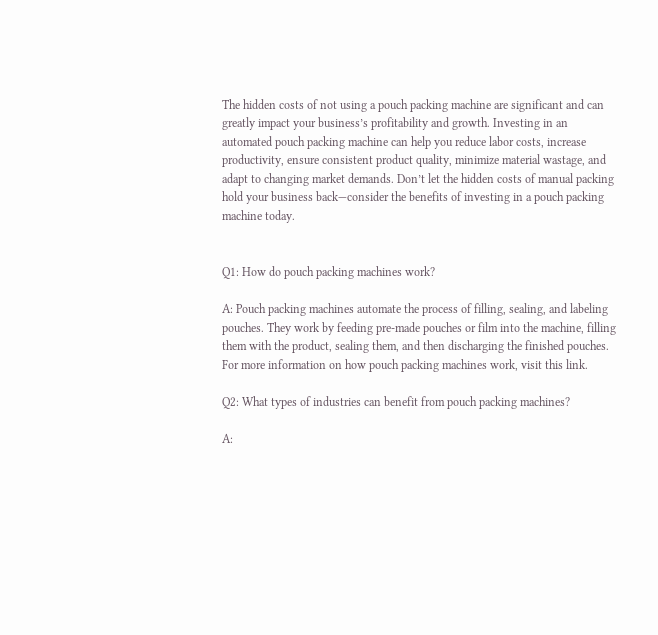The hidden costs of not using a pouch packing machine are significant and can greatly impact your business’s profitability and growth. Investing in an automated pouch packing machine can help you reduce labor costs, increase productivity, ensure consistent product quality, minimize material wastage, and adapt to changing market demands. Don’t let the hidden costs of manual packing hold your business back—consider the benefits of investing in a pouch packing machine today.


Q1: How do pouch packing machines work?

A: Pouch packing machines automate the process of filling, sealing, and labeling pouches. They work by feeding pre-made pouches or film into the machine, filling them with the product, sealing them, and then discharging the finished pouches. For more information on how pouch packing machines work, visit this link.

Q2: What types of industries can benefit from pouch packing machines?

A: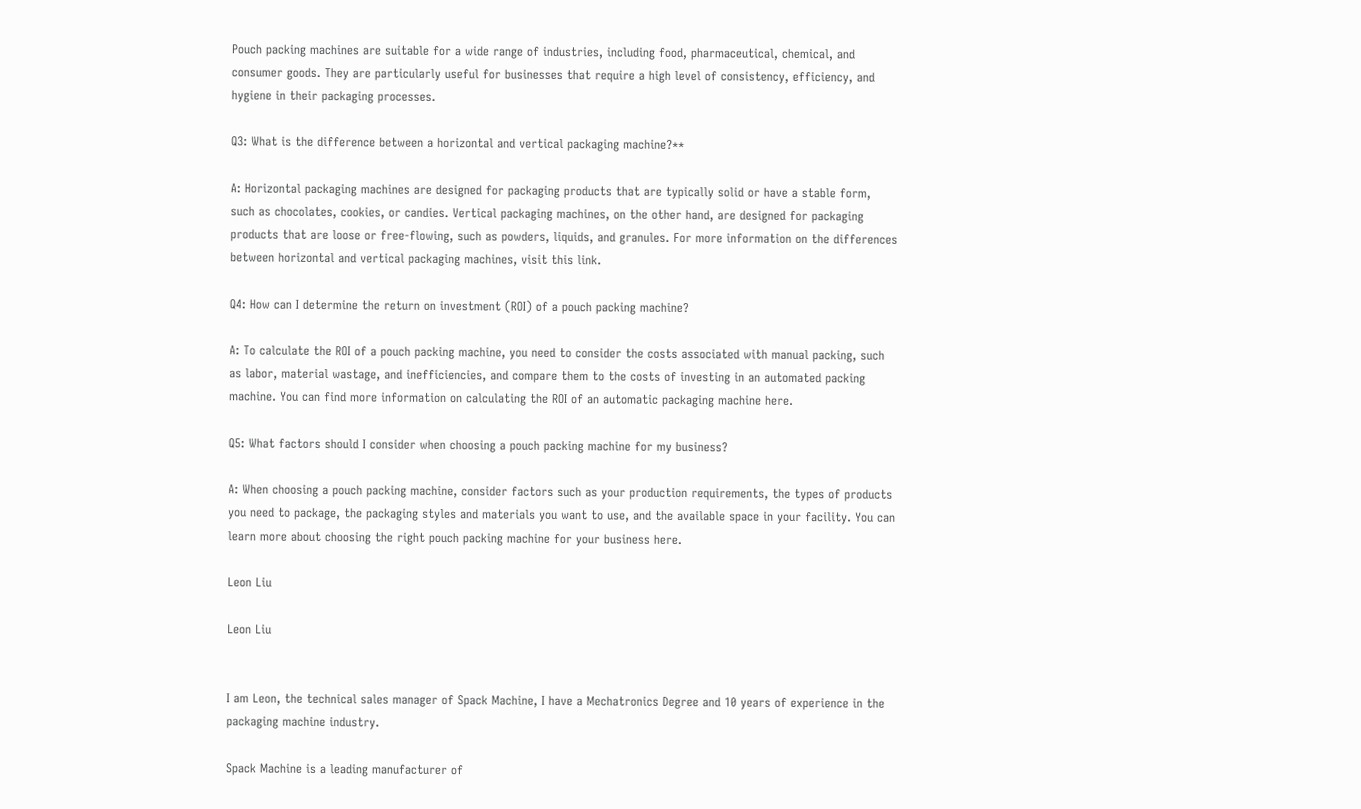Pouch packing machines are suitable for a wide range of industries, including food, pharmaceutical, chemical, and consumer goods. They are particularly useful for businesses that require a high level of consistency, efficiency, and hygiene in their packaging processes.

Q3: What is the difference between a horizontal and vertical packaging machine?**

A: Horizontal packaging machines are designed for packaging products that are typically solid or have a stable form, such as chocolates, cookies, or candies. Vertical packaging machines, on the other hand, are designed for packaging products that are loose or free-flowing, such as powders, liquids, and granules. For more information on the differences between horizontal and vertical packaging machines, visit this link.

Q4: How can I determine the return on investment (ROI) of a pouch packing machine?

A: To calculate the ROI of a pouch packing machine, you need to consider the costs associated with manual packing, such as labor, material wastage, and inefficiencies, and compare them to the costs of investing in an automated packing machine. You can find more information on calculating the ROI of an automatic packaging machine here.

Q5: What factors should I consider when choosing a pouch packing machine for my business?

A: When choosing a pouch packing machine, consider factors such as your production requirements, the types of products you need to package, the packaging styles and materials you want to use, and the available space in your facility. You can learn more about choosing the right pouch packing machine for your business here.

Leon Liu

Leon Liu


I am Leon, the technical sales manager of Spack Machine, I have a Mechatronics Degree and 10 years of experience in the packaging machine industry.

Spack Machine is a leading manufacturer of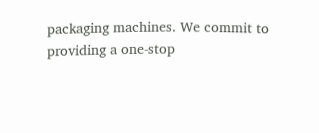packaging machines. We commit to providing a one-stop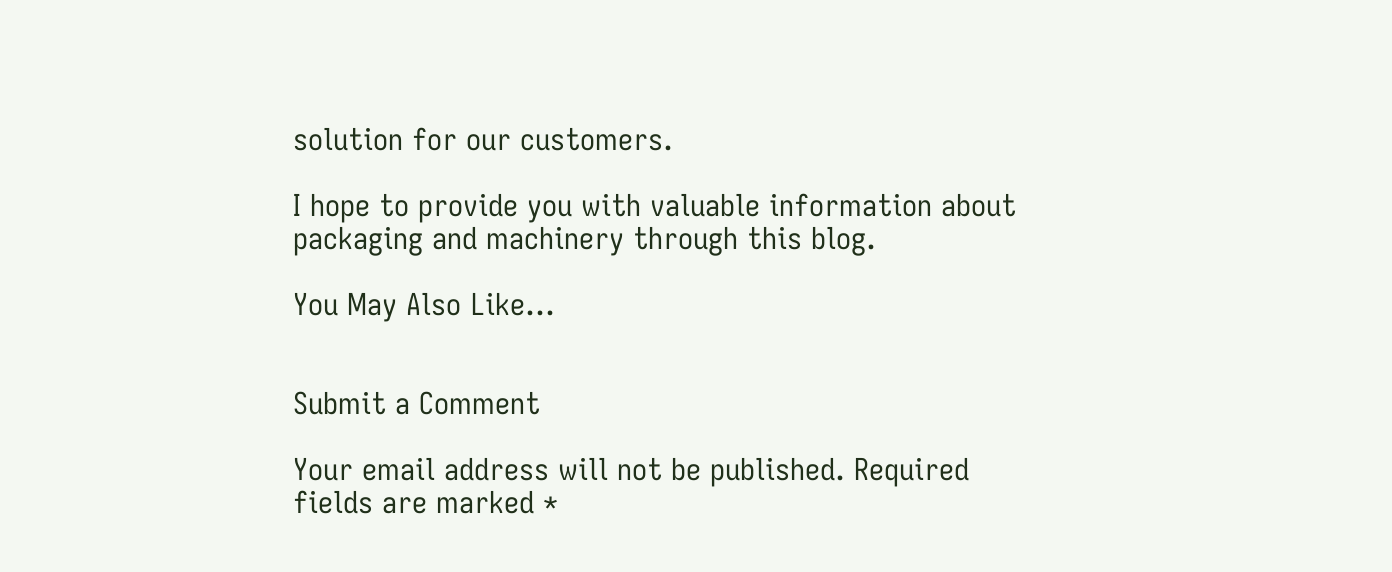solution for our customers.

I hope to provide you with valuable information about packaging and machinery through this blog.

You May Also Like…


Submit a Comment

Your email address will not be published. Required fields are marked *